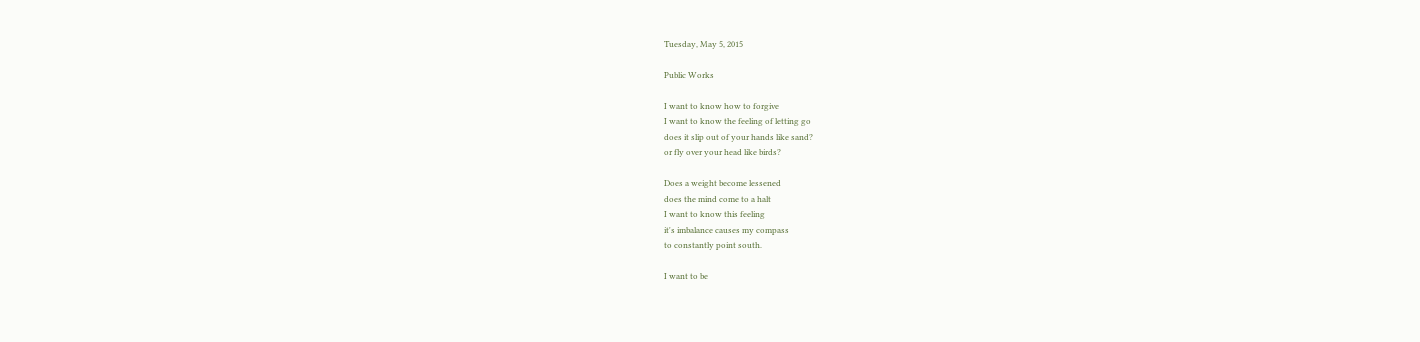Tuesday, May 5, 2015

Public Works

I want to know how to forgive
I want to know the feeling of letting go
does it slip out of your hands like sand?
or fly over your head like birds?

Does a weight become lessened
does the mind come to a halt
I want to know this feeling
it's imbalance causes my compass
to constantly point south.

I want to be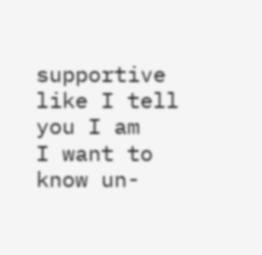supportive
like I tell you I am
I want to know un-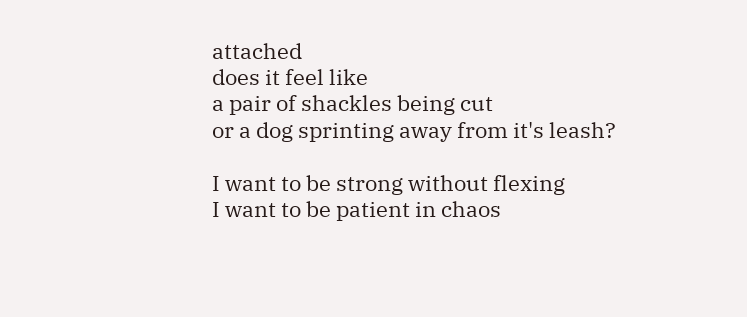attached
does it feel like
a pair of shackles being cut
or a dog sprinting away from it's leash?

I want to be strong without flexing
I want to be patient in chaos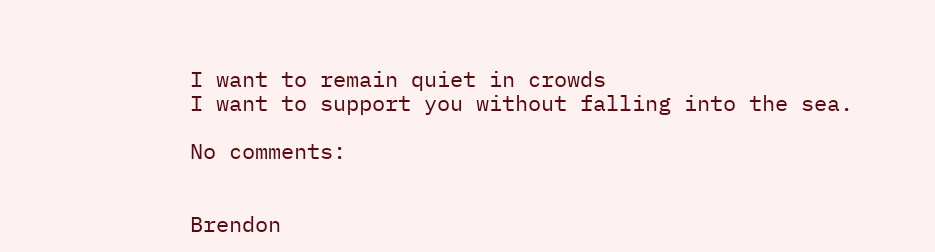I want to remain quiet in crowds
I want to support you without falling into the sea.

No comments:


Brendon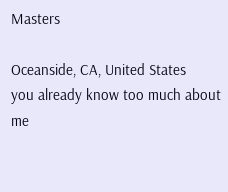Masters

Oceanside, CA, United States
you already know too much about me